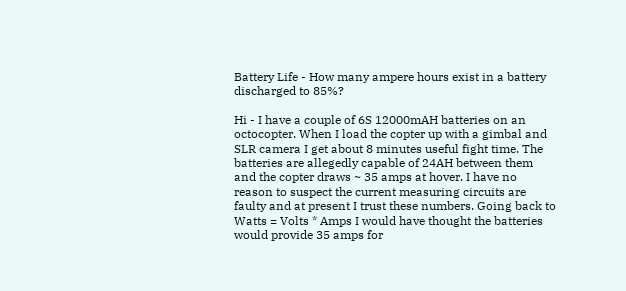Battery Life - How many ampere hours exist in a battery discharged to 85%?

Hi - I have a couple of 6S 12000mAH batteries on an octocopter. When I load the copter up with a gimbal and SLR camera I get about 8 minutes useful fight time. The batteries are allegedly capable of 24AH between them and the copter draws ~ 35 amps at hover. I have no reason to suspect the current measuring circuits are faulty and at present I trust these numbers. Going back to Watts = Volts * Amps I would have thought the batteries would provide 35 amps for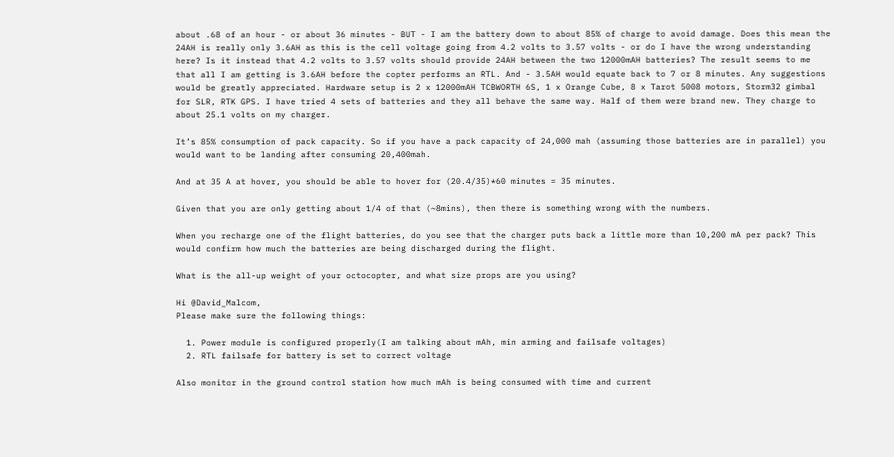about .68 of an hour - or about 36 minutes - BUT - I am the battery down to about 85% of charge to avoid damage. Does this mean the 24AH is really only 3.6AH as this is the cell voltage going from 4.2 volts to 3.57 volts - or do I have the wrong understanding here? Is it instead that 4.2 volts to 3.57 volts should provide 24AH between the two 12000mAH batteries? The result seems to me that all I am getting is 3.6AH before the copter performs an RTL. And - 3.5AH would equate back to 7 or 8 minutes. Any suggestions would be greatly appreciated. Hardware setup is 2 x 12000mAH TCBWORTH 6S, 1 x Orange Cube, 8 x Tarot 5008 motors, Storm32 gimbal for SLR, RTK GPS. I have tried 4 sets of batteries and they all behave the same way. Half of them were brand new. They charge to about 25.1 volts on my charger.

It’s 85% consumption of pack capacity. So if you have a pack capacity of 24,000 mah (assuming those batteries are in parallel) you would want to be landing after consuming 20,400mah.

And at 35 A at hover, you should be able to hover for (20.4/35)*60 minutes = 35 minutes.

Given that you are only getting about 1/4 of that (~8mins), then there is something wrong with the numbers.

When you recharge one of the flight batteries, do you see that the charger puts back a little more than 10,200 mA per pack? This would confirm how much the batteries are being discharged during the flight.

What is the all-up weight of your octocopter, and what size props are you using?

Hi @David_Malcom,
Please make sure the following things:

  1. Power module is configured properly(I am talking about mAh, min arming and failsafe voltages)
  2. RTL failsafe for battery is set to correct voltage

Also monitor in the ground control station how much mAh is being consumed with time and current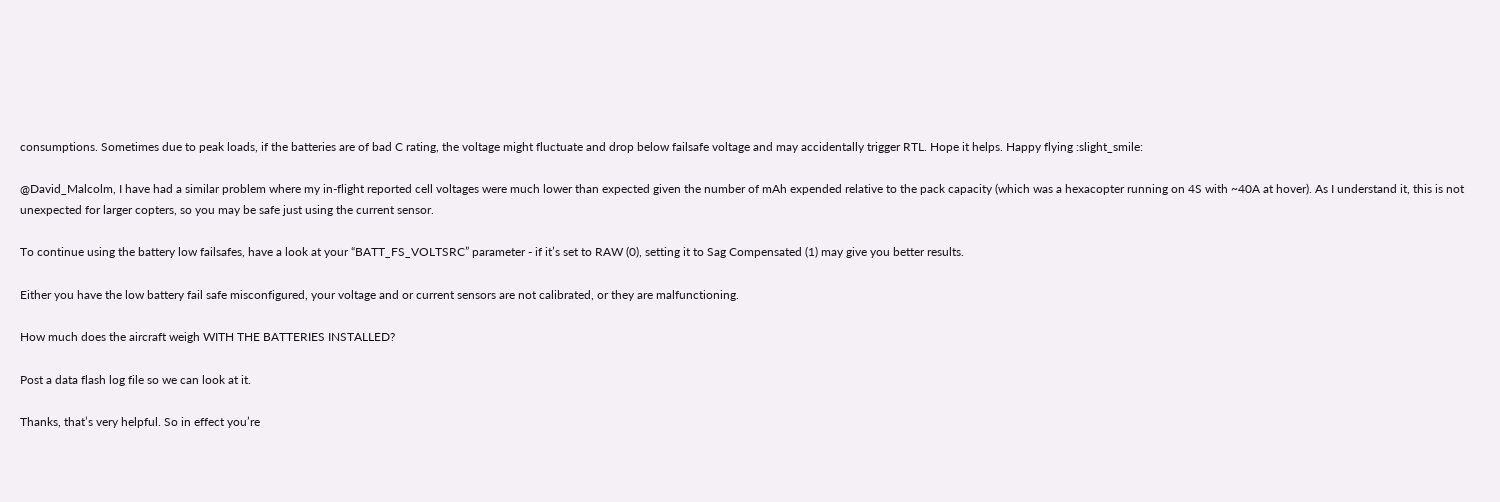consumptions. Sometimes due to peak loads, if the batteries are of bad C rating, the voltage might fluctuate and drop below failsafe voltage and may accidentally trigger RTL. Hope it helps. Happy flying :slight_smile:

@David_Malcolm, I have had a similar problem where my in-flight reported cell voltages were much lower than expected given the number of mAh expended relative to the pack capacity (which was a hexacopter running on 4S with ~40A at hover). As I understand it, this is not unexpected for larger copters, so you may be safe just using the current sensor.

To continue using the battery low failsafes, have a look at your “BATT_FS_VOLTSRC” parameter - if it’s set to RAW (0), setting it to Sag Compensated (1) may give you better results.

Either you have the low battery fail safe misconfigured, your voltage and or current sensors are not calibrated, or they are malfunctioning.

How much does the aircraft weigh WITH THE BATTERIES INSTALLED?

Post a data flash log file so we can look at it.

Thanks, that’s very helpful. So in effect you’re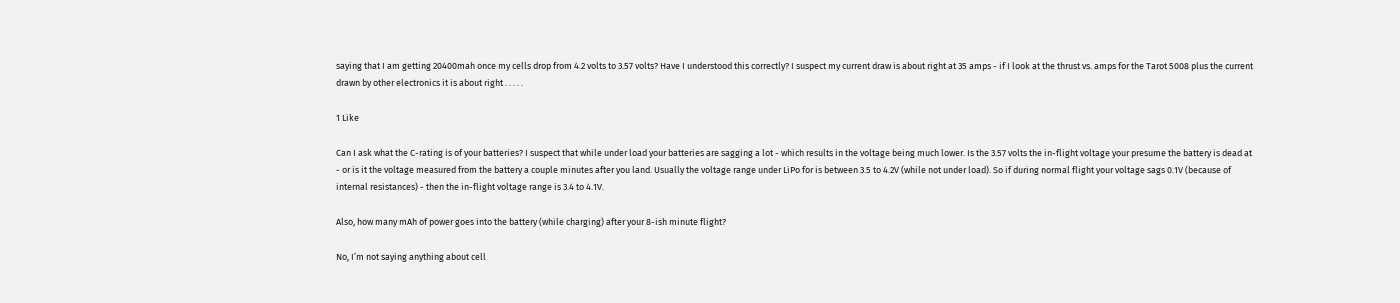saying that I am getting 20400mah once my cells drop from 4.2 volts to 3.57 volts? Have I understood this correctly? I suspect my current draw is about right at 35 amps - if I look at the thrust vs. amps for the Tarot 5008 plus the current drawn by other electronics it is about right . . . . .

1 Like

Can I ask what the C-rating is of your batteries? I suspect that while under load your batteries are sagging a lot - which results in the voltage being much lower. Is the 3.57 volts the in-flight voltage your presume the battery is dead at - or is it the voltage measured from the battery a couple minutes after you land. Usually the voltage range under LiPo for is between 3.5 to 4.2V (while not under load). So if during normal flight your voltage sags 0.1V (because of internal resistances) - then the in-flight voltage range is 3.4 to 4.1V.

Also, how many mAh of power goes into the battery (while charging) after your 8-ish minute flight?

No, I’m not saying anything about cell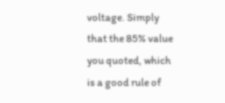voltage. Simply that the 85% value you quoted, which is a good rule of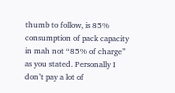thumb to follow, is 85% consumption of pack capacity in mah not “85% of charge” as you stated. Personally I don’t pay a lot of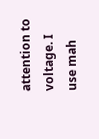attention to voltage. I use mah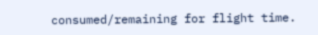consumed/remaining for flight time.